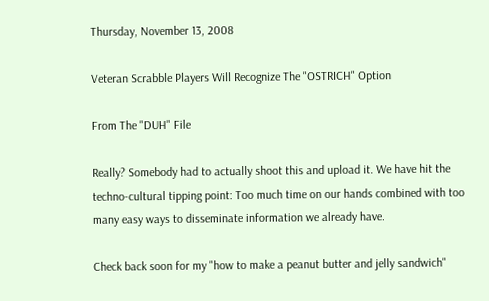Thursday, November 13, 2008

Veteran Scrabble Players Will Recognize The "OSTRICH" Option

From The "DUH" File

Really? Somebody had to actually shoot this and upload it. We have hit the techno-cultural tipping point: Too much time on our hands combined with too many easy ways to disseminate information we already have.

Check back soon for my "how to make a peanut butter and jelly sandwich"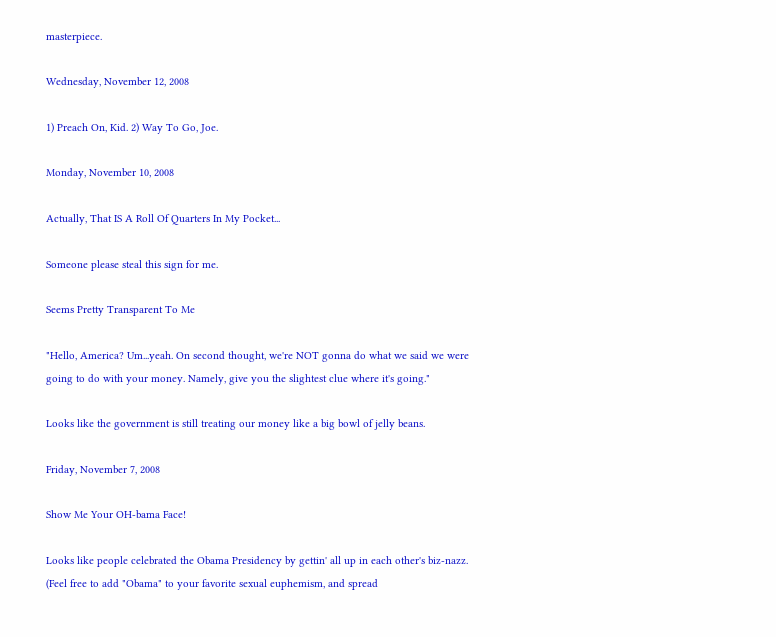masterpiece.

Wednesday, November 12, 2008

1) Preach On, Kid. 2) Way To Go, Joe.

Monday, November 10, 2008

Actually, That IS A Roll Of Quarters In My Pocket...

Someone please steal this sign for me.

Seems Pretty Transparent To Me

"Hello, America? Um...yeah. On second thought, we're NOT gonna do what we said we were going to do with your money. Namely, give you the slightest clue where it's going."

Looks like the government is still treating our money like a big bowl of jelly beans.

Friday, November 7, 2008

Show Me Your OH-bama Face!

Looks like people celebrated the Obama Presidency by gettin' all up in each other's biz-nazz. (Feel free to add "Obama" to your favorite sexual euphemism, and spread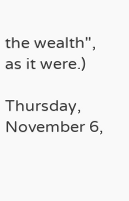the wealth", as it were.)

Thursday, November 6,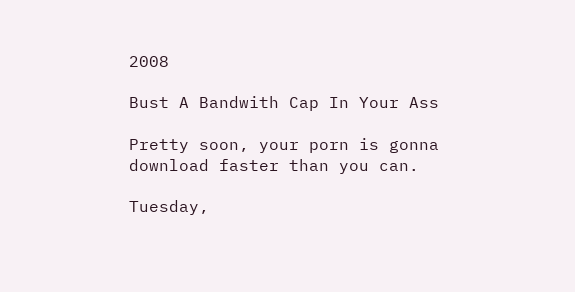2008

Bust A Bandwith Cap In Your Ass

Pretty soon, your porn is gonna download faster than you can.

Tuesday,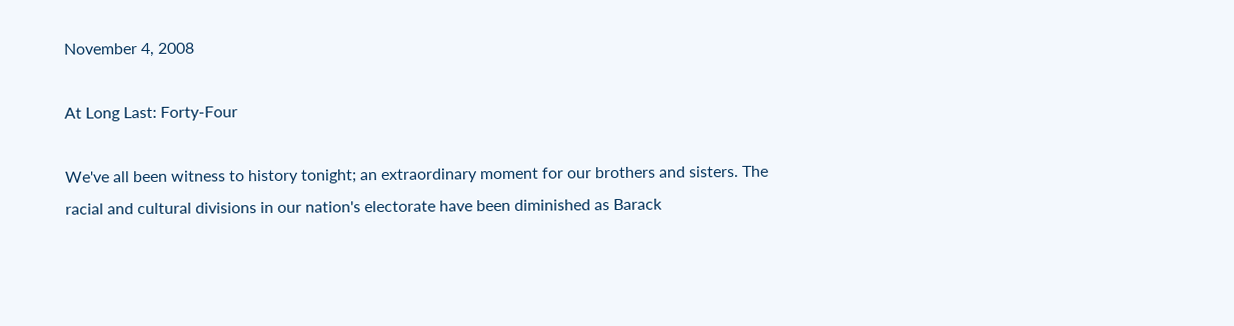November 4, 2008

At Long Last: Forty-Four

We've all been witness to history tonight; an extraordinary moment for our brothers and sisters. The racial and cultural divisions in our nation's electorate have been diminished as Barack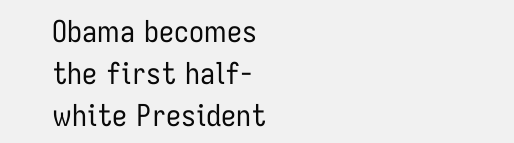Obama becomes the first half-white President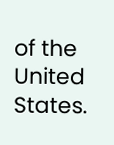of the United States.